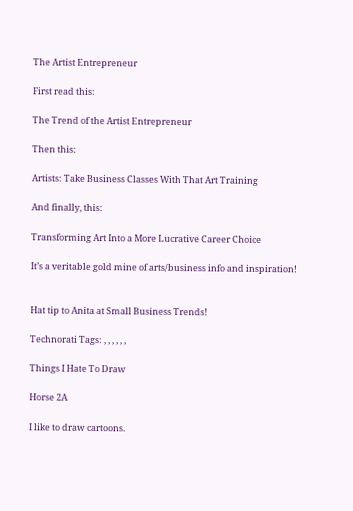The Artist Entrepreneur

First read this:

The Trend of the Artist Entrepreneur

Then this:

Artists: Take Business Classes With That Art Training

And finally, this:

Transforming Art Into a More Lucrative Career Choice

It’s a veritable gold mine of arts/business info and inspiration!


Hat tip to Anita at Small Business Trends!

Technorati Tags: , , , , , ,

Things I Hate To Draw

Horse 2A

I like to draw cartoons.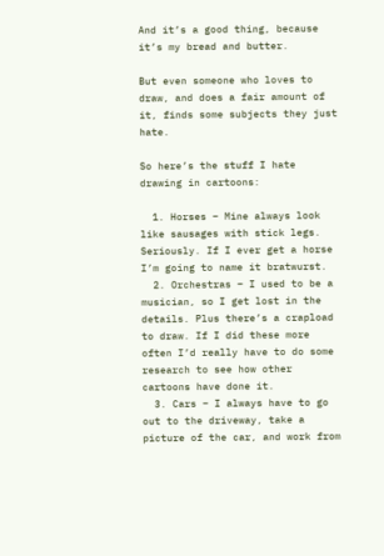And it’s a good thing, because it’s my bread and butter.

But even someone who loves to draw, and does a fair amount of it, finds some subjects they just hate.

So here’s the stuff I hate drawing in cartoons:

  1. Horses – Mine always look like sausages with stick legs. Seriously. If I ever get a horse I’m going to name it bratwurst.
  2. Orchestras – I used to be a musician, so I get lost in the details. Plus there’s a crapload to draw. If I did these more often I’d really have to do some research to see how other cartoons have done it.
  3. Cars – I always have to go out to the driveway, take a picture of the car, and work from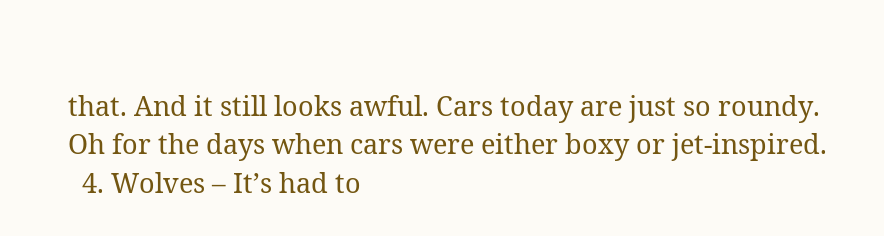that. And it still looks awful. Cars today are just so roundy. Oh for the days when cars were either boxy or jet-inspired.
  4. Wolves – It’s had to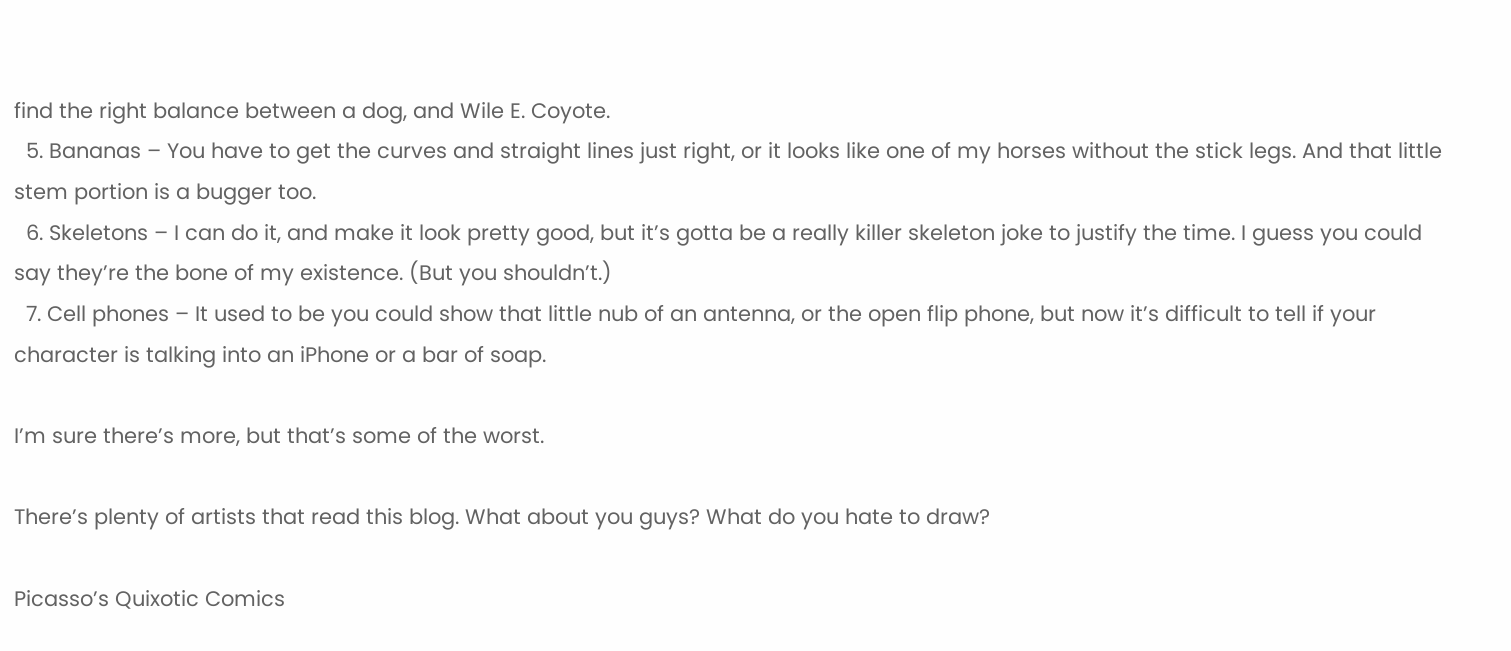find the right balance between a dog, and Wile E. Coyote.
  5. Bananas – You have to get the curves and straight lines just right, or it looks like one of my horses without the stick legs. And that little stem portion is a bugger too.
  6. Skeletons – I can do it, and make it look pretty good, but it’s gotta be a really killer skeleton joke to justify the time. I guess you could say they’re the bone of my existence. (But you shouldn’t.)
  7. Cell phones – It used to be you could show that little nub of an antenna, or the open flip phone, but now it’s difficult to tell if your character is talking into an iPhone or a bar of soap.

I’m sure there’s more, but that’s some of the worst.

There’s plenty of artists that read this blog. What about you guys? What do you hate to draw?

Picasso’s Quixotic Comics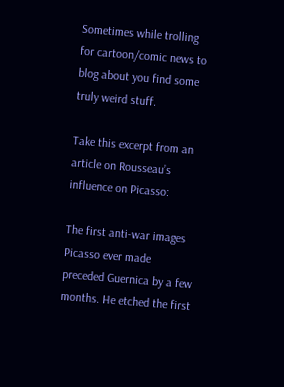Sometimes while trolling for cartoon/comic news to blog about you find some truly weird stuff.

Take this excerpt from an article on Rousseau’s influence on Picasso:

The first anti-war images Picasso ever made preceded Guernica by a few months. He etched the first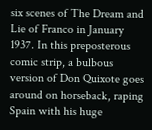six scenes of The Dream and Lie of Franco in January 1937. In this preposterous comic strip, a bulbous version of Don Quixote goes around on horseback, raping Spain with his huge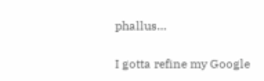phallus…

I gotta refine my Google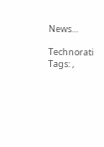News…

Technorati Tags: ,